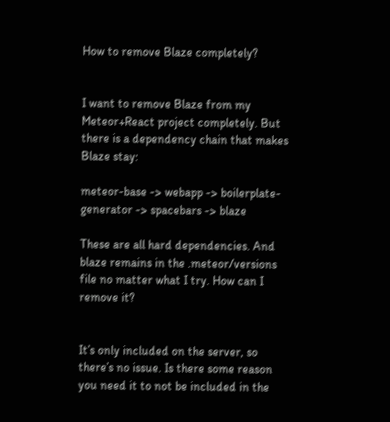How to remove Blaze completely?


I want to remove Blaze from my Meteor+React project completely. But there is a dependency chain that makes Blaze stay:

meteor-base -> webapp -> boilerplate-generator -> spacebars -> blaze

These are all hard dependencies. And blaze remains in the .meteor/versions file no matter what I try. How can I remove it?


It’s only included on the server, so there’s no issue. Is there some reason you need it to not be included in the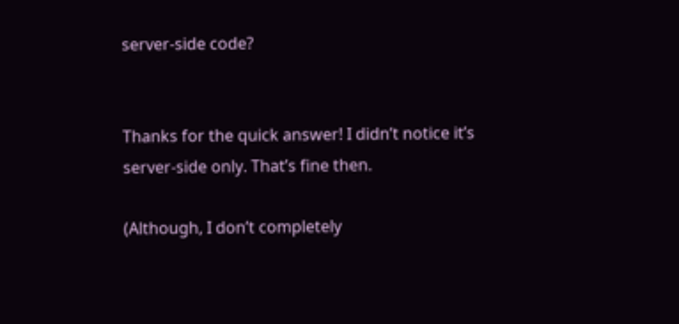server-side code?


Thanks for the quick answer! I didn’t notice it’s server-side only. That’s fine then.

(Although, I don’t completely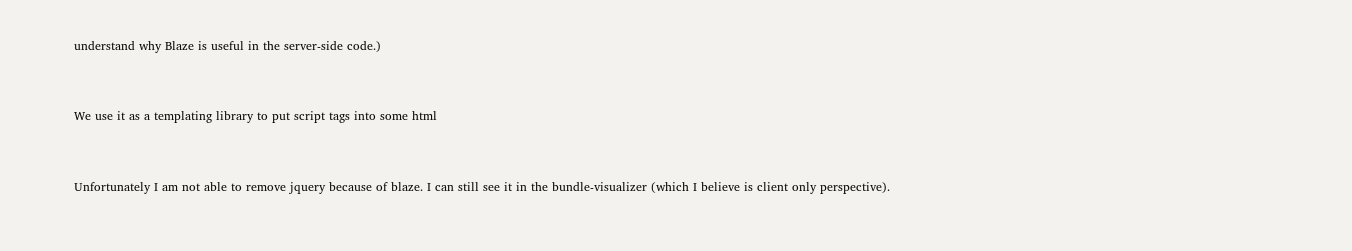understand why Blaze is useful in the server-side code.)


We use it as a templating library to put script tags into some html


Unfortunately I am not able to remove jquery because of blaze. I can still see it in the bundle-visualizer (which I believe is client only perspective).